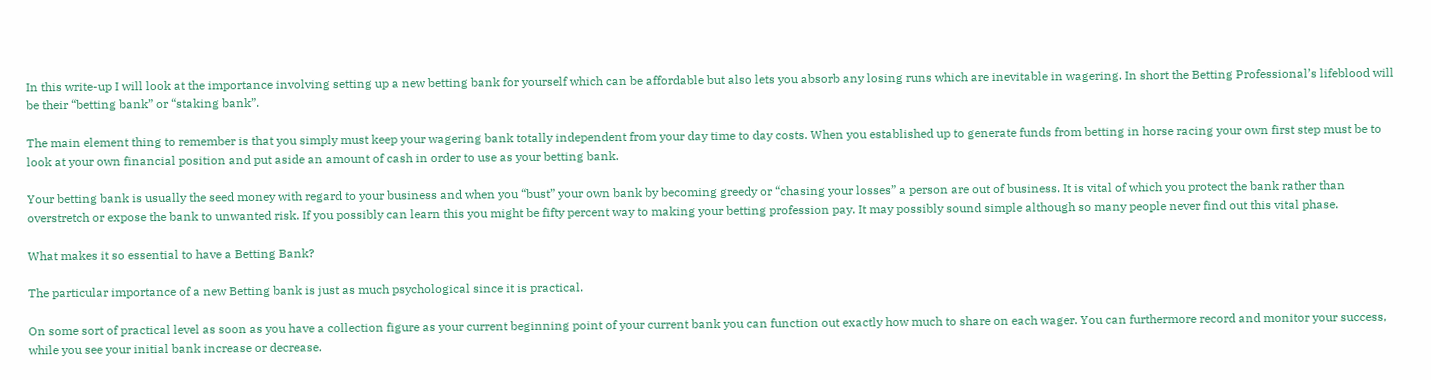In this write-up I will look at the importance involving setting up a new betting bank for yourself which can be affordable but also lets you absorb any losing runs which are inevitable in wagering. In short the Betting Professional’s lifeblood will be their “betting bank” or “staking bank”.

The main element thing to remember is that you simply must keep your wagering bank totally independent from your day time to day costs. When you established up to generate funds from betting in horse racing your own first step must be to look at your own financial position and put aside an amount of cash in order to use as your betting bank.

Your betting bank is usually the seed money with regard to your business and when you “bust” your own bank by becoming greedy or “chasing your losses” a person are out of business. It is vital of which you protect the bank rather than overstretch or expose the bank to unwanted risk. If you possibly can learn this you might be fifty percent way to making your betting profession pay. It may possibly sound simple although so many people never find out this vital phase.

What makes it so essential to have a Betting Bank?

The particular importance of a new Betting bank is just as much psychological since it is practical.

On some sort of practical level as soon as you have a collection figure as your current beginning point of your current bank you can function out exactly how much to share on each wager. You can furthermore record and monitor your success, while you see your initial bank increase or decrease.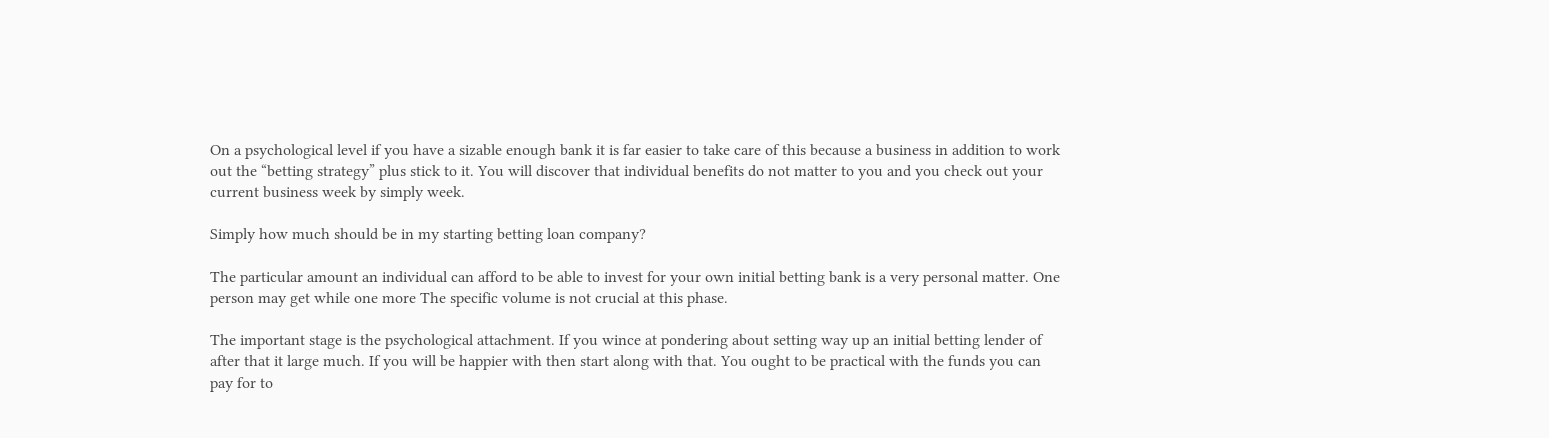On a psychological level if you have a sizable enough bank it is far easier to take care of this because a business in addition to work out the “betting strategy” plus stick to it. You will discover that individual benefits do not matter to you and you check out your current business week by simply week.

Simply how much should be in my starting betting loan company?

The particular amount an individual can afford to be able to invest for your own initial betting bank is a very personal matter. One person may get while one more The specific volume is not crucial at this phase.

The important stage is the psychological attachment. If you wince at pondering about setting way up an initial betting lender of after that it large much. If you will be happier with then start along with that. You ought to be practical with the funds you can pay for to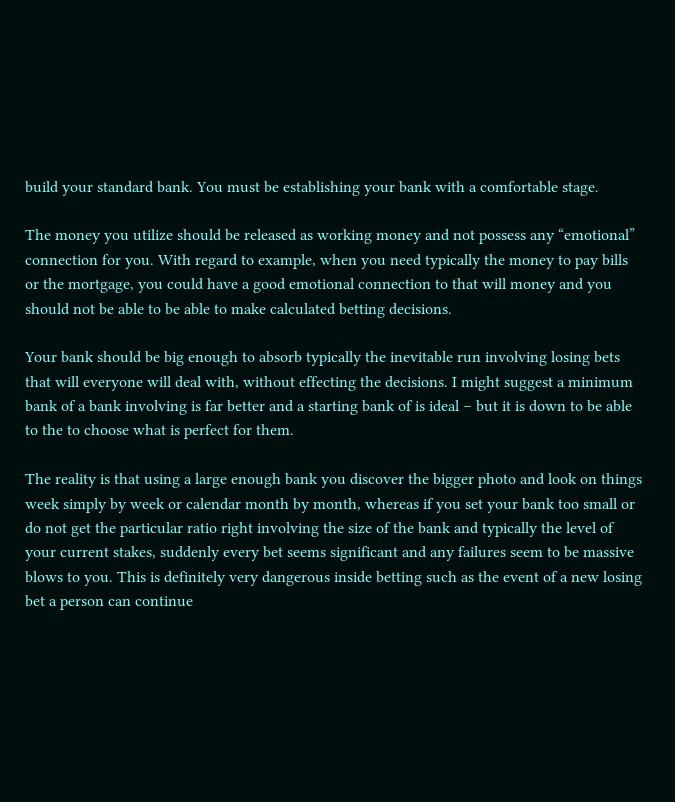build your standard bank. You must be establishing your bank with a comfortable stage.

The money you utilize should be released as working money and not possess any “emotional” connection for you. With regard to example, when you need typically the money to pay bills or the mortgage, you could have a good emotional connection to that will money and you should not be able to be able to make calculated betting decisions.

Your bank should be big enough to absorb typically the inevitable run involving losing bets that will everyone will deal with, without effecting the decisions. I might suggest a minimum bank of a bank involving is far better and a starting bank of is ideal – but it is down to be able to the to choose what is perfect for them.

The reality is that using a large enough bank you discover the bigger photo and look on things week simply by week or calendar month by month, whereas if you set your bank too small or do not get the particular ratio right involving the size of the bank and typically the level of your current stakes, suddenly every bet seems significant and any failures seem to be massive blows to you. This is definitely very dangerous inside betting such as the event of a new losing bet a person can continue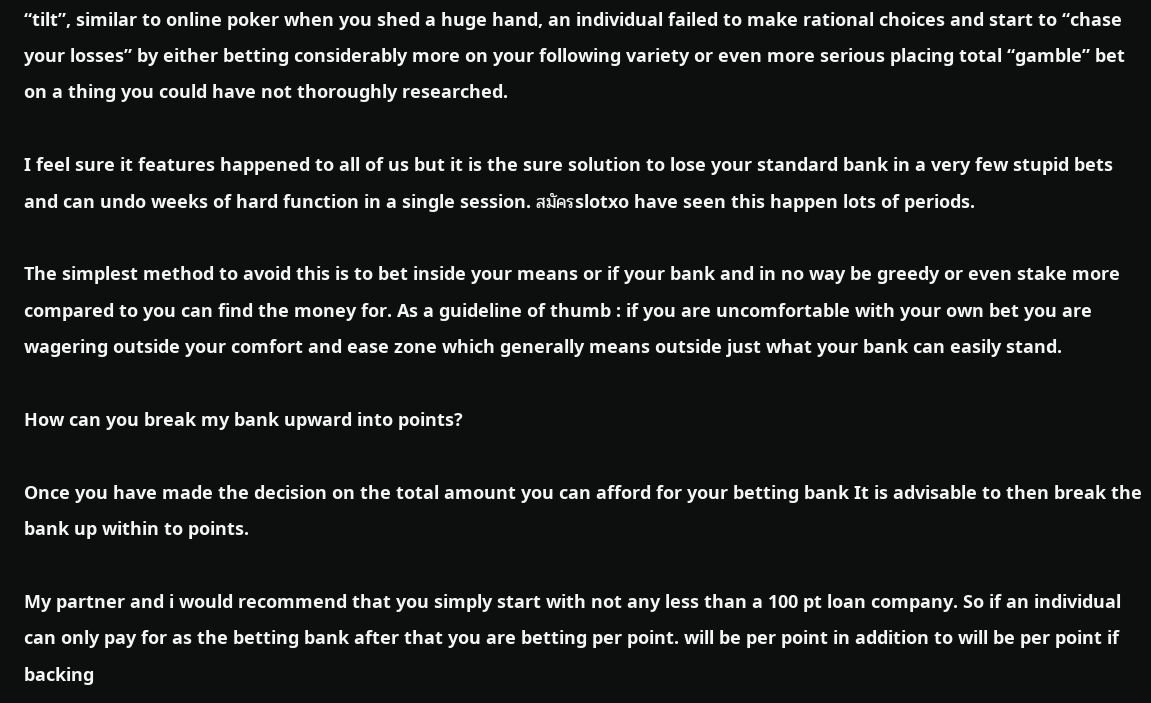“tilt”, similar to online poker when you shed a huge hand, an individual failed to make rational choices and start to “chase your losses” by either betting considerably more on your following variety or even more serious placing total “gamble” bet on a thing you could have not thoroughly researched.

I feel sure it features happened to all of us but it is the sure solution to lose your standard bank in a very few stupid bets and can undo weeks of hard function in a single session. สมัครslotxo have seen this happen lots of periods.

The simplest method to avoid this is to bet inside your means or if your bank and in no way be greedy or even stake more compared to you can find the money for. As a guideline of thumb : if you are uncomfortable with your own bet you are wagering outside your comfort and ease zone which generally means outside just what your bank can easily stand.

How can you break my bank upward into points?

Once you have made the decision on the total amount you can afford for your betting bank It is advisable to then break the bank up within to points.

My partner and i would recommend that you simply start with not any less than a 100 pt loan company. So if an individual can only pay for as the betting bank after that you are betting per point. will be per point in addition to will be per point if backing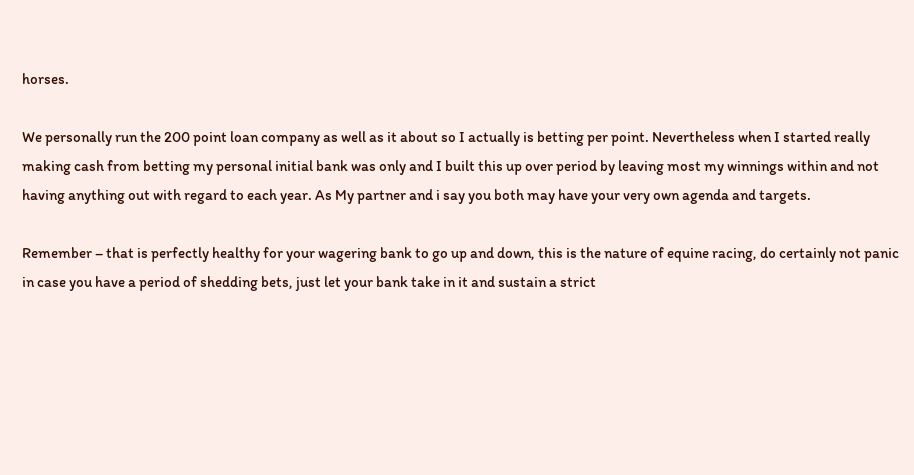horses.

We personally run the 200 point loan company as well as it about so I actually is betting per point. Nevertheless when I started really making cash from betting my personal initial bank was only and I built this up over period by leaving most my winnings within and not having anything out with regard to each year. As My partner and i say you both may have your very own agenda and targets.

Remember – that is perfectly healthy for your wagering bank to go up and down, this is the nature of equine racing, do certainly not panic in case you have a period of shedding bets, just let your bank take in it and sustain a strict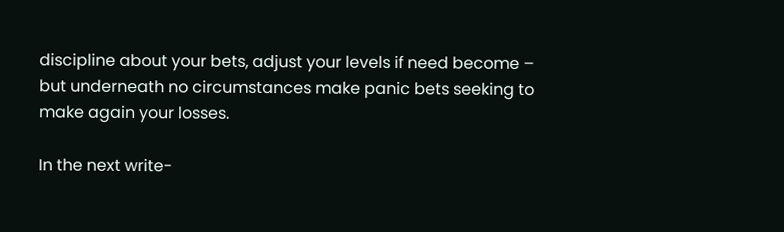discipline about your bets, adjust your levels if need become – but underneath no circumstances make panic bets seeking to make again your losses.

In the next write-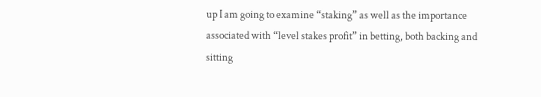up I am going to examine “staking” as well as the importance associated with “level stakes profit” in betting, both backing and sitting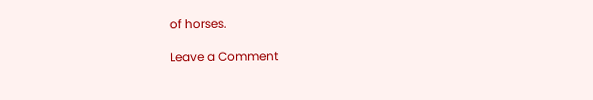of horses.

Leave a Comment